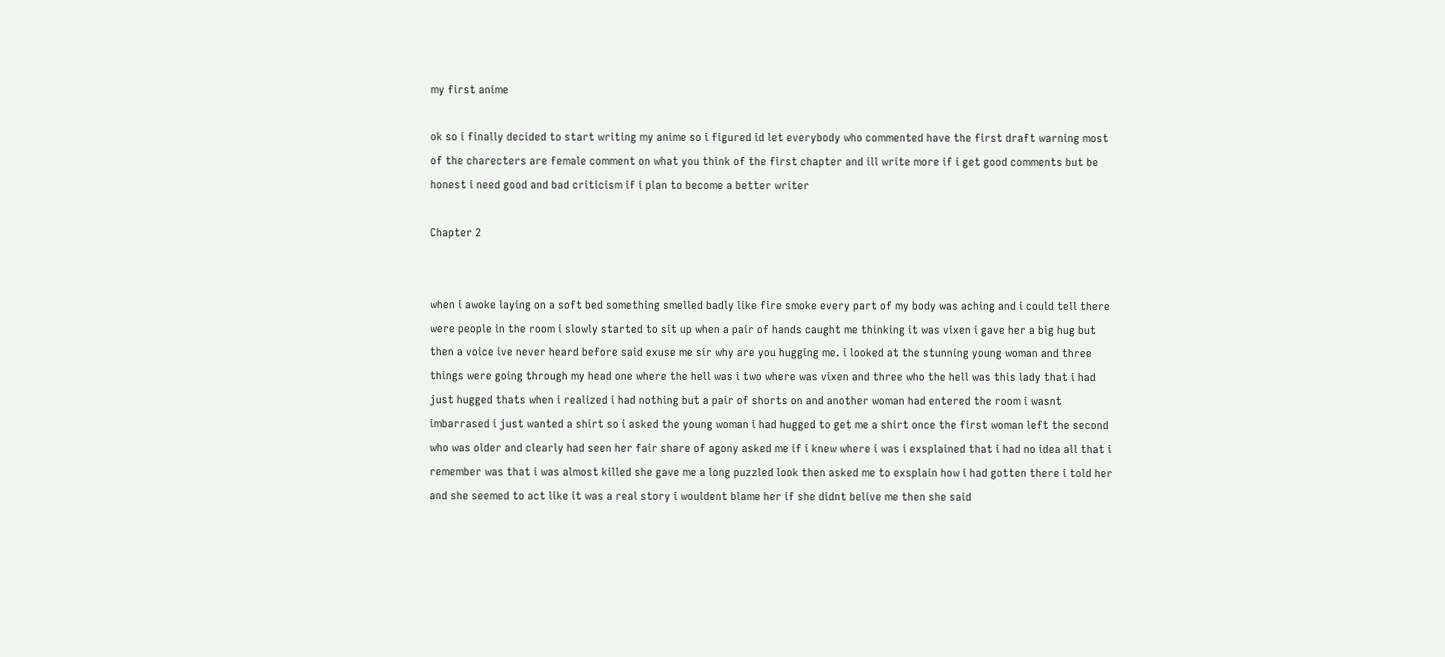my first anime

ok so i finally decided to start writing my anime so i figured id let everybody who commented have the first draft warning most of the charecters are female comment on what you think of the first chapter and ill write more if i get good comments but be honest i need good and bad criticism if i plan to become a better writer

Chapter 2


when i awoke laying on a soft bed something smelled badly like fire smoke every part of my body was aching and i could tell there were people in the room i slowly started to sit up when a pair of hands caught me thinking it was vixen i gave her a big hug but then a voice ive never heard before said exuse me sir why are you hugging me. i looked at the stunning young woman and three things were going through my head one where the hell was i two where was vixen and three who the hell was this lady that i had just hugged thats when i realized i had nothing but a pair of shorts on and another woman had entered the room i wasnt imbarrased i just wanted a shirt so i asked the young woman i had hugged to get me a shirt once the first woman left the second who was older and clearly had seen her fair share of agony asked me if i knew where i was i exsplained that i had no idea all that i remember was that i was almost killed she gave me a long puzzled look then asked me to exsplain how i had gotten there i told her and she seemed to act like it was a real story i wouldent blame her if she didnt belive me then she said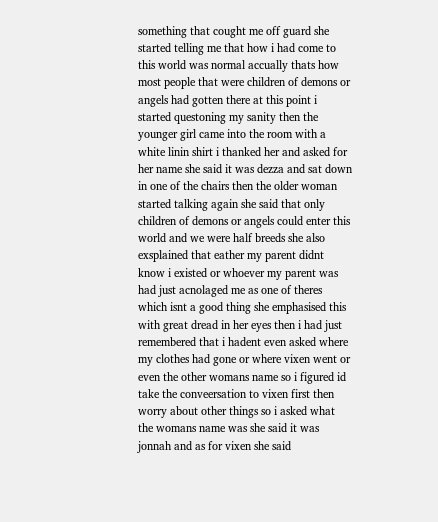something that cought me off guard she started telling me that how i had come to this world was normal accually thats how most people that were children of demons or angels had gotten there at this point i started questoning my sanity then the younger girl came into the room with a white linin shirt i thanked her and asked for her name she said it was dezza and sat down in one of the chairs then the older woman started talking again she said that only children of demons or angels could enter this world and we were half breeds she also exsplained that eather my parent didnt know i existed or whoever my parent was had just acnolaged me as one of theres which isnt a good thing she emphasised this with great dread in her eyes then i had just remembered that i hadent even asked where my clothes had gone or where vixen went or even the other womans name so i figured id take the conveersation to vixen first then worry about other things so i asked what the womans name was she said it was jonnah and as for vixen she said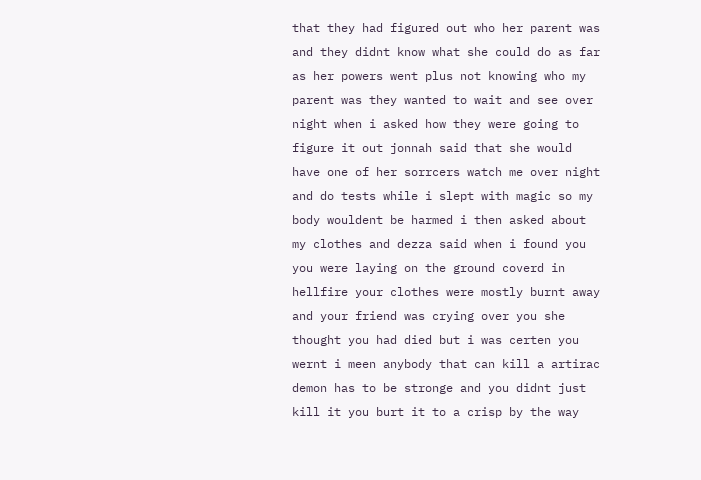that they had figured out who her parent was and they didnt know what she could do as far as her powers went plus not knowing who my parent was they wanted to wait and see over night when i asked how they were going to figure it out jonnah said that she would have one of her sorrcers watch me over night and do tests while i slept with magic so my body wouldent be harmed i then asked about my clothes and dezza said when i found you you were laying on the ground coverd in hellfire your clothes were mostly burnt away and your friend was crying over you she thought you had died but i was certen you wernt i meen anybody that can kill a artirac demon has to be stronge and you didnt just kill it you burt it to a crisp by the way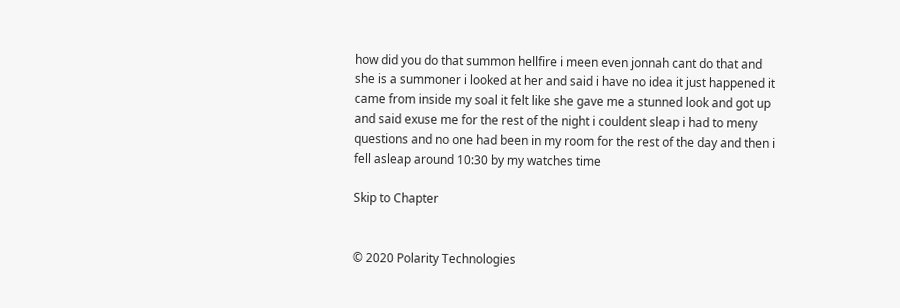how did you do that summon hellfire i meen even jonnah cant do that and she is a summoner i looked at her and said i have no idea it just happened it came from inside my soal it felt like she gave me a stunned look and got up and said exuse me for the rest of the night i couldent sleap i had to meny questions and no one had been in my room for the rest of the day and then i fell asleap around 10:30 by my watches time

Skip to Chapter


© 2020 Polarity Technologies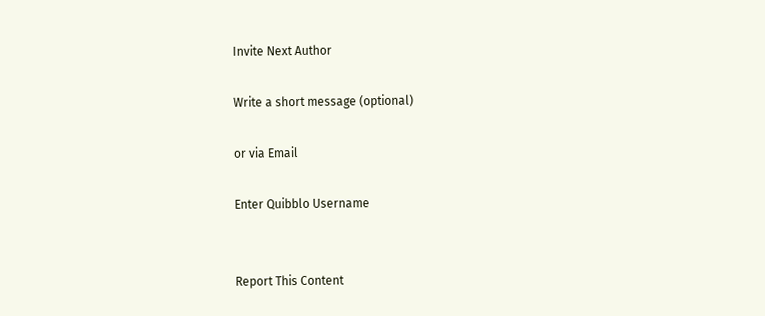Invite Next Author

Write a short message (optional)

or via Email

Enter Quibblo Username


Report This Content